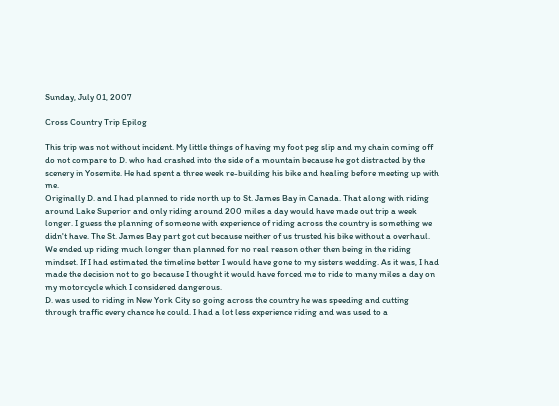Sunday, July 01, 2007

Cross Country Trip Epilog

This trip was not without incident. My little things of having my foot peg slip and my chain coming off do not compare to D. who had crashed into the side of a mountain because he got distracted by the scenery in Yosemite. He had spent a three week re-building his bike and healing before meeting up with me.
Originally D. and I had planned to ride north up to St. James Bay in Canada. That along with riding around Lake Superior and only riding around 200 miles a day would have made out trip a week longer. I guess the planning of someone with experience of riding across the country is something we didn't have. The St. James Bay part got cut because neither of us trusted his bike without a overhaul. We ended up riding much longer than planned for no real reason other then being in the riding mindset. If I had estimated the timeline better I would have gone to my sisters wedding. As it was, I had made the decision not to go because I thought it would have forced me to ride to many miles a day on my motorcycle which I considered dangerous.
D. was used to riding in New York City so going across the country he was speeding and cutting through traffic every chance he could. I had a lot less experience riding and was used to a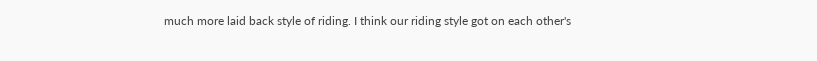much more laid back style of riding. I think our riding style got on each other's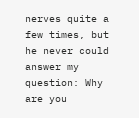nerves quite a few times, but he never could answer my question: Why are you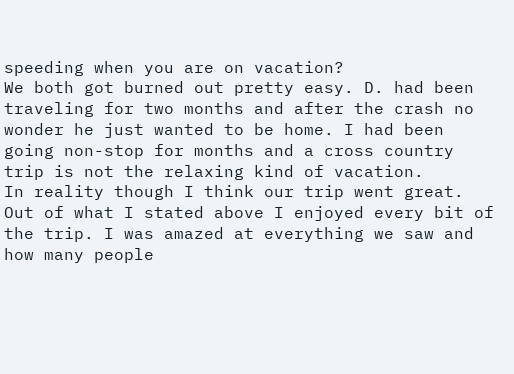speeding when you are on vacation?
We both got burned out pretty easy. D. had been traveling for two months and after the crash no wonder he just wanted to be home. I had been going non-stop for months and a cross country trip is not the relaxing kind of vacation.
In reality though I think our trip went great. Out of what I stated above I enjoyed every bit of the trip. I was amazed at everything we saw and how many people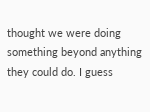thought we were doing something beyond anything they could do. I guess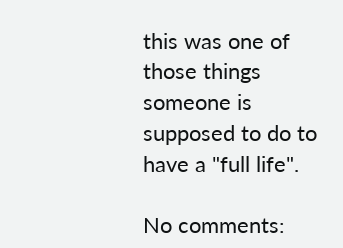this was one of those things someone is supposed to do to have a "full life".

No comments: